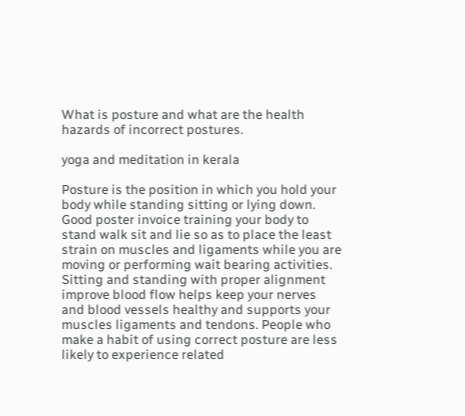What is posture and what are the health hazards of incorrect postures.

yoga and meditation in kerala

Posture is the position in which you hold your body while standing sitting or lying down. Good poster invoice training your body to stand walk sit and lie so as to place the least strain on muscles and ligaments while you are moving or performing wait bearing activities. Sitting and standing with proper alignment improve blood flow helps keep your nerves and blood vessels healthy and supports your muscles ligaments and tendons. People who make a habit of using correct posture are less likely to experience related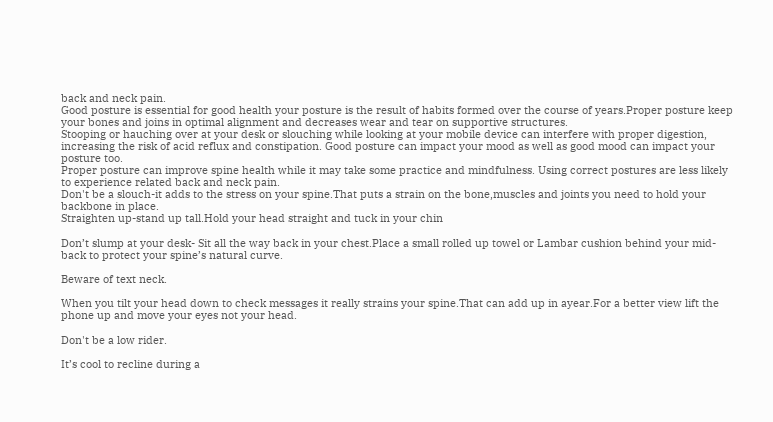back and neck pain.
Good posture is essential for good health your posture is the result of habits formed over the course of years.Proper posture keep your bones and joins in optimal alignment and decreases wear and tear on supportive structures.
Stooping or hauching over at your desk or slouching while looking at your mobile device can interfere with proper digestion, increasing the risk of acid reflux and constipation. Good posture can impact your mood as well as good mood can impact your posture too.
Proper posture can improve spine health while it may take some practice and mindfulness. Using correct postures are less likely to experience related back and neck pain.
Don't be a slouch-it adds to the stress on your spine.That puts a strain on the bone,muscles and joints you need to hold your backbone in place.
Straighten up-stand up tall.Hold your head straight and tuck in your chin

Don’t slump at your desk- Sit all the way back in your chest.Place a small rolled up towel or Lambar cushion behind your mid-back to protect your spine’s natural curve.

Beware of text neck.

When you tilt your head down to check messages it really strains your spine.That can add up in ayear.For a better view lift the phone up and move your eyes not your head.

Don't be a low rider.

It’s cool to recline during a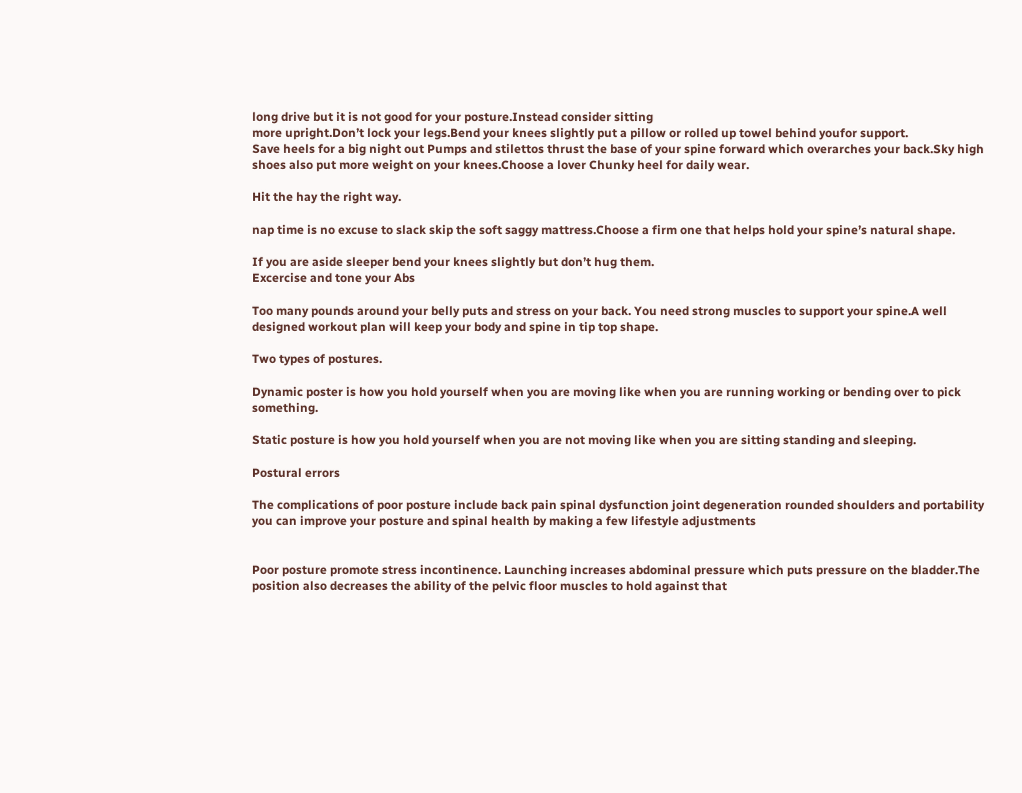long drive but it is not good for your posture.Instead consider sitting
more upright.Don’t lock your legs.Bend your knees slightly put a pillow or rolled up towel behind youfor support.
Save heels for a big night out Pumps and stilettos thrust the base of your spine forward which overarches your back.Sky high shoes also put more weight on your knees.Choose a lover Chunky heel for daily wear.

Hit the hay the right way.

nap time is no excuse to slack skip the soft saggy mattress.Choose a firm one that helps hold your spine’s natural shape.

If you are aside sleeper bend your knees slightly but don’t hug them.
Excercise and tone your Abs

Too many pounds around your belly puts and stress on your back. You need strong muscles to support your spine.A well designed workout plan will keep your body and spine in tip top shape.

Two types of postures.

Dynamic poster is how you hold yourself when you are moving like when you are running working or bending over to pick something.

Static posture is how you hold yourself when you are not moving like when you are sitting standing and sleeping.

Postural errors

The complications of poor posture include back pain spinal dysfunction joint degeneration rounded shoulders and portability you can improve your posture and spinal health by making a few lifestyle adjustments


Poor posture promote stress incontinence. Launching increases abdominal pressure which puts pressure on the bladder.The position also decreases the ability of the pelvic floor muscles to hold against that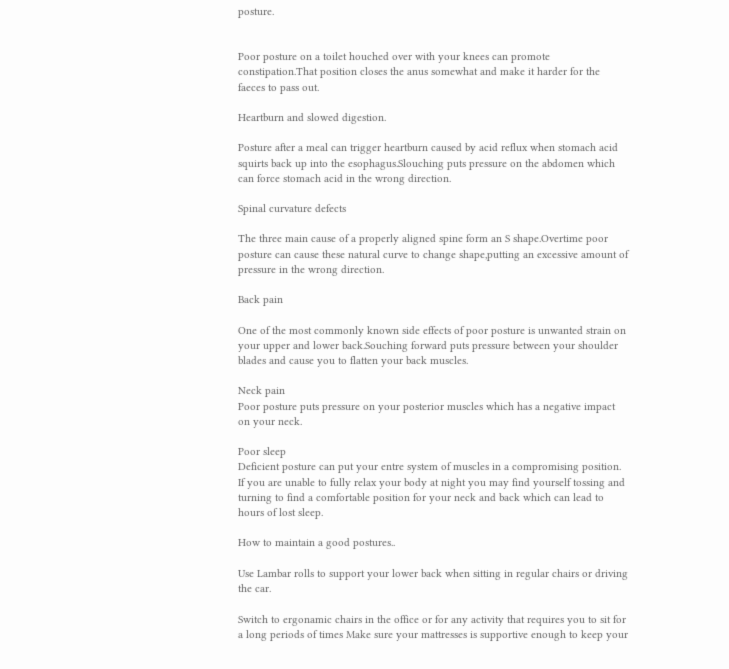posture.


Poor posture on a toilet houched over with your knees can promote constipation.That position closes the anus somewhat and make it harder for the faeces to pass out.

Heartburn and slowed digestion.

Posture after a meal can trigger heartburn caused by acid reflux when stomach acid squirts back up into the esophagus.Slouching puts pressure on the abdomen which can force stomach acid in the wrong direction.

Spinal curvature defects

The three main cause of a properly aligned spine form an S shape.Overtime poor posture can cause these natural curve to change shape,putting an excessive amount of pressure in the wrong direction.

Back pain

One of the most commonly known side effects of poor posture is unwanted strain on your upper and lower back.Souching forward puts pressure between your shoulder blades and cause you to flatten your back muscles.

Neck pain
Poor posture puts pressure on your posterior muscles which has a negative impact on your neck.

Poor sleep
Deficient posture can put your entre system of muscles in a compromising position. If you are unable to fully relax your body at night you may find yourself tossing and turning to find a comfortable position for your neck and back which can lead to hours of lost sleep.

How to maintain a good postures..

Use Lambar rolls to support your lower back when sitting in regular chairs or driving the car.

Switch to ergonamic chairs in the office or for any activity that requires you to sit for a long periods of times Make sure your mattresses is supportive enough to keep your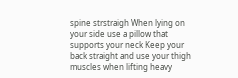spine strstraigh When lying on your side use a pillow that supports your neck Keep your back straight and use your thigh muscles when lifting heavy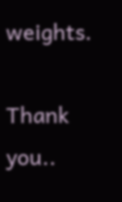weights.

Thank you..